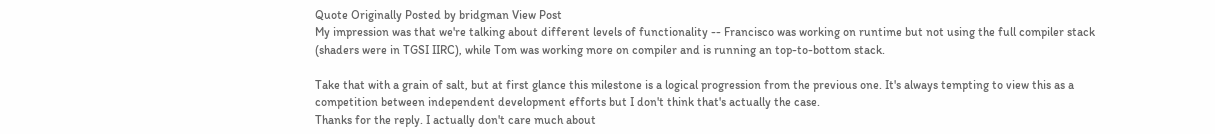Quote Originally Posted by bridgman View Post
My impression was that we're talking about different levels of functionality -- Francisco was working on runtime but not using the full compiler stack (shaders were in TGSI IIRC), while Tom was working more on compiler and is running an top-to-bottom stack.

Take that with a grain of salt, but at first glance this milestone is a logical progression from the previous one. It's always tempting to view this as a competition between independent development efforts but I don't think that's actually the case.
Thanks for the reply. I actually don't care much about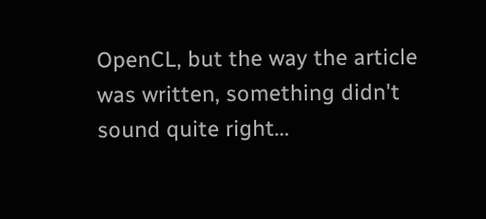OpenCL, but the way the article was written, something didn't sound quite right...